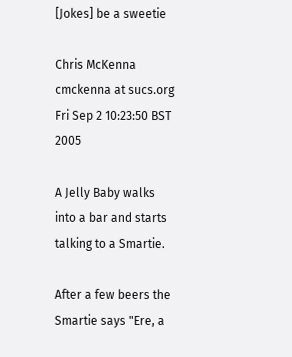[Jokes] be a sweetie

Chris McKenna cmckenna at sucs.org
Fri Sep 2 10:23:50 BST 2005

A Jelly Baby walks into a bar and starts talking to a Smartie.

After a few beers the Smartie says "Ere, a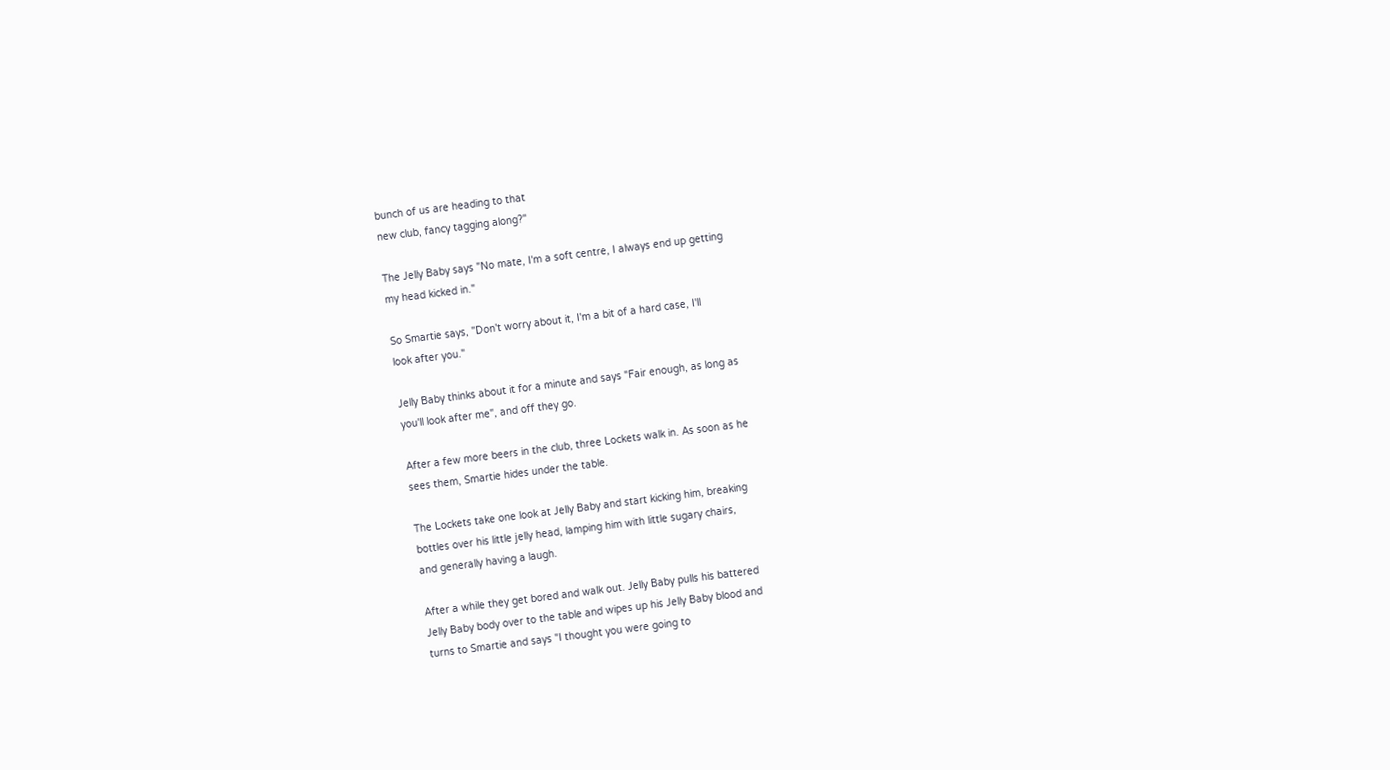bunch of us are heading to that
new club, fancy tagging along?"

The Jelly Baby says "No mate, I'm a soft centre, I always end up getting
my head kicked in."

So Smartie says, "Don't worry about it, I'm a bit of a hard case, I'll
look after you."

Jelly Baby thinks about it for a minute and says "Fair enough, as long as
you'll look after me", and off they go.

After a few more beers in the club, three Lockets walk in. As soon as he
sees them, Smartie hides under the table.

The Lockets take one look at Jelly Baby and start kicking him, breaking
bottles over his little jelly head, lamping him with little sugary chairs,
and generally having a laugh.

After a while they get bored and walk out. Jelly Baby pulls his battered
Jelly Baby body over to the table and wipes up his Jelly Baby blood and
turns to Smartie and says "I thought you were going to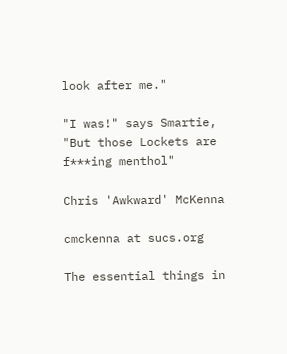look after me."

"I was!" says Smartie, "But those Lockets are f***ing menthol"

Chris 'Awkward' McKenna

cmckenna at sucs.org

The essential things in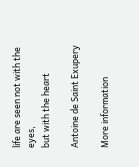life are seen not with the eyes,
but with the heart

Antoine de Saint Exupery

More information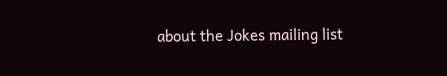about the Jokes mailing list